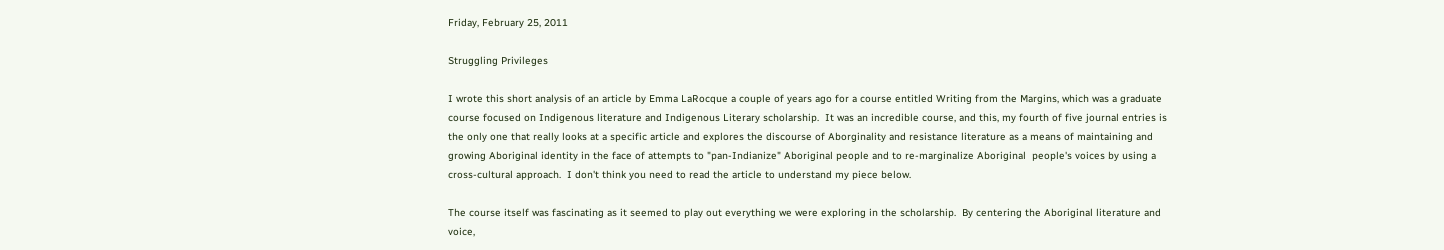Friday, February 25, 2011

Struggling Privileges

I wrote this short analysis of an article by Emma LaRocque a couple of years ago for a course entitled Writing from the Margins, which was a graduate course focused on Indigenous literature and Indigenous Literary scholarship.  It was an incredible course, and this, my fourth of five journal entries is the only one that really looks at a specific article and explores the discourse of Aborginality and resistance literature as a means of maintaining and growing Aboriginal identity in the face of attempts to "pan-Indianize" Aboriginal people and to re-marginalize Aboriginal  people's voices by using a cross-cultural approach.  I don't think you need to read the article to understand my piece below.

The course itself was fascinating as it seemed to play out everything we were exploring in the scholarship.  By centering the Aboriginal literature and voice,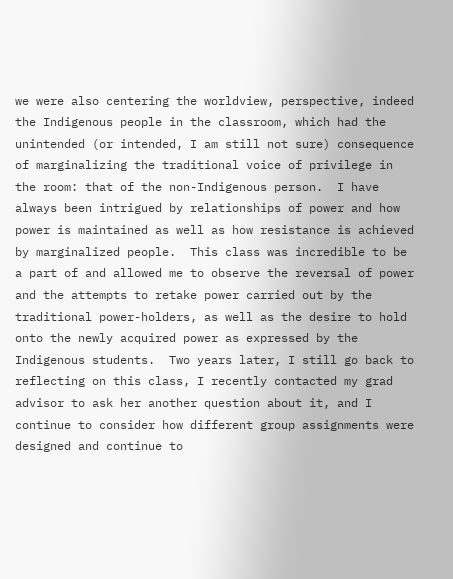we were also centering the worldview, perspective, indeed the Indigenous people in the classroom, which had the unintended (or intended, I am still not sure) consequence of marginalizing the traditional voice of privilege in the room: that of the non-Indigenous person.  I have always been intrigued by relationships of power and how power is maintained as well as how resistance is achieved by marginalized people.  This class was incredible to be a part of and allowed me to observe the reversal of power and the attempts to retake power carried out by the traditional power-holders, as well as the desire to hold onto the newly acquired power as expressed by the Indigenous students.  Two years later, I still go back to reflecting on this class, I recently contacted my grad advisor to ask her another question about it, and I continue to consider how different group assignments were designed and continue to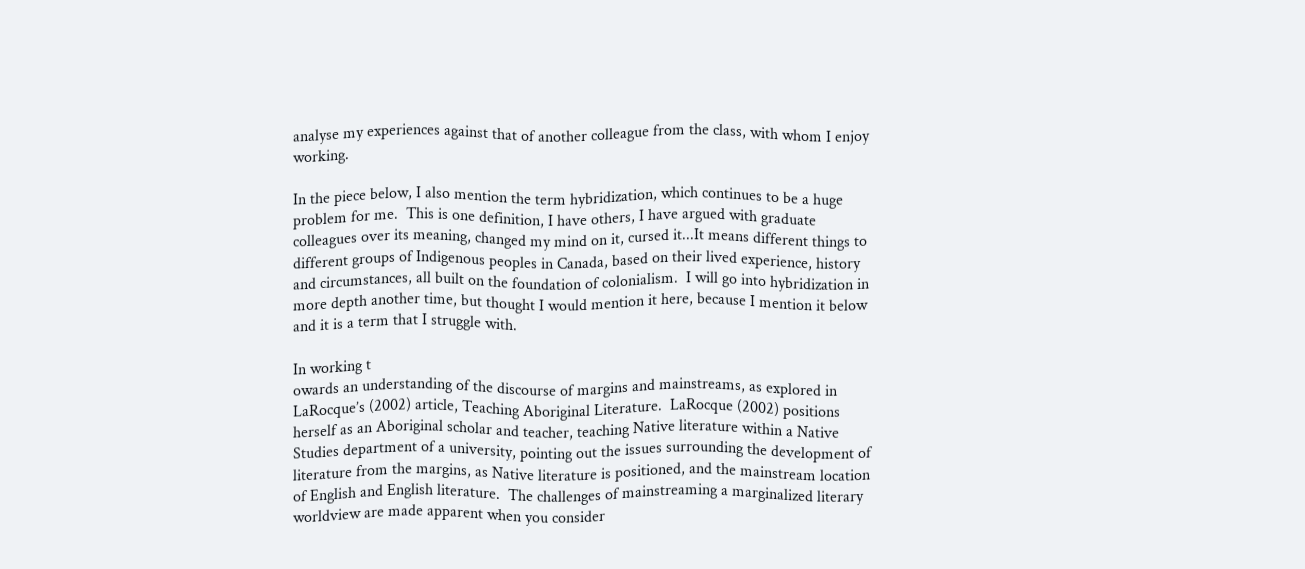analyse my experiences against that of another colleague from the class, with whom I enjoy working.

In the piece below, I also mention the term hybridization, which continues to be a huge problem for me.  This is one definition, I have others, I have argued with graduate colleagues over its meaning, changed my mind on it, cursed it...It means different things to different groups of Indigenous peoples in Canada, based on their lived experience, history and circumstances, all built on the foundation of colonialism.  I will go into hybridization in more depth another time, but thought I would mention it here, because I mention it below and it is a term that I struggle with.

In working t
owards an understanding of the discourse of margins and mainstreams, as explored in LaRocque’s (2002) article, Teaching Aboriginal Literature.  LaRocque (2002) positions herself as an Aboriginal scholar and teacher, teaching Native literature within a Native Studies department of a university, pointing out the issues surrounding the development of literature from the margins, as Native literature is positioned, and the mainstream location of English and English literature.  The challenges of mainstreaming a marginalized literary worldview are made apparent when you consider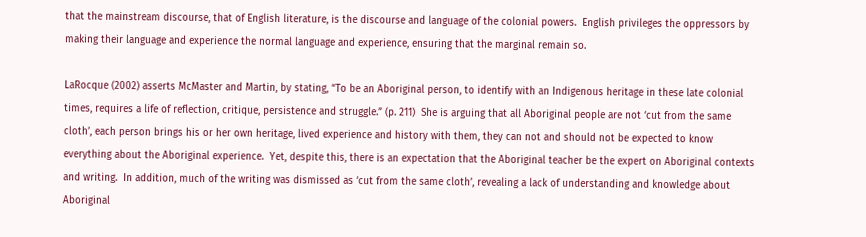that the mainstream discourse, that of English literature, is the discourse and language of the colonial powers.  English privileges the oppressors by making their language and experience the normal language and experience, ensuring that the marginal remain so.

LaRocque (2002) asserts McMaster and Martin, by stating, “To be an Aboriginal person, to identify with an Indigenous heritage in these late colonial times, requires a life of reflection, critique, persistence and struggle.” (p. 211)  She is arguing that all Aboriginal people are not ‘cut from the same cloth’, each person brings his or her own heritage, lived experience and history with them, they can not and should not be expected to know everything about the Aboriginal experience.  Yet, despite this, there is an expectation that the Aboriginal teacher be the expert on Aboriginal contexts and writing.  In addition, much of the writing was dismissed as ‘cut from the same cloth’, revealing a lack of understanding and knowledge about Aboriginal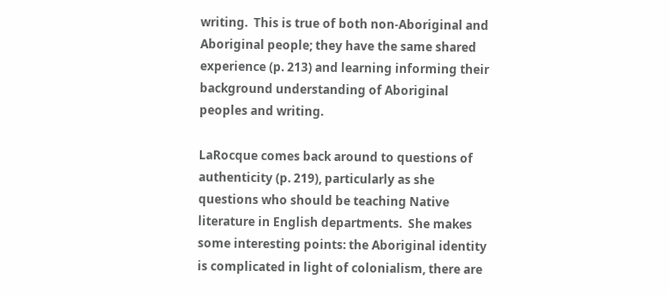writing.  This is true of both non-Aboriginal and Aboriginal people; they have the same shared experience (p. 213) and learning informing their background understanding of Aboriginal peoples and writing.

LaRocque comes back around to questions of authenticity (p. 219), particularly as she questions who should be teaching Native literature in English departments.  She makes some interesting points: the Aboriginal identity is complicated in light of colonialism, there are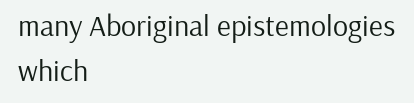many Aboriginal epistemologies which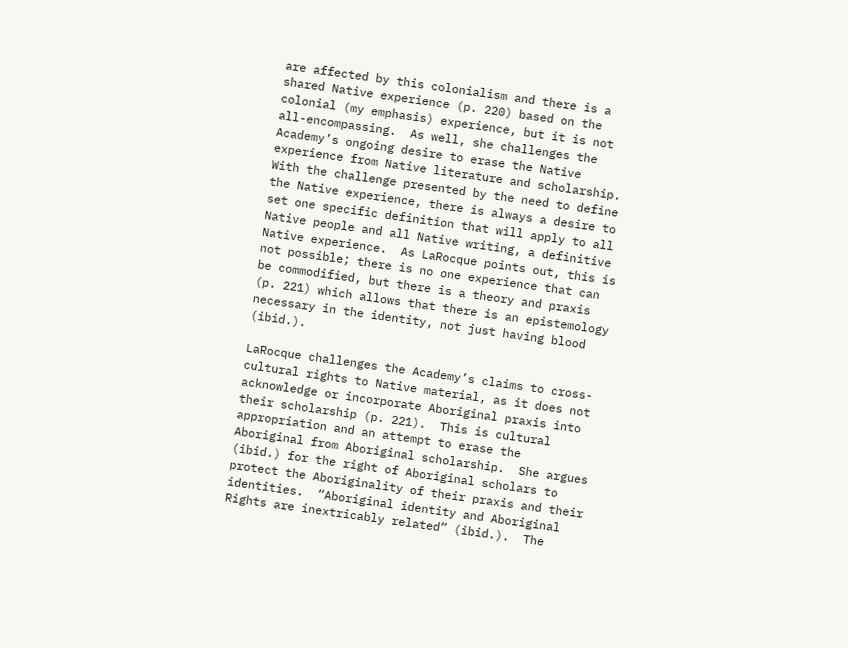are affected by this colonialism and there is a shared Native experience (p. 220) based on the colonial (my emphasis) experience, but it is not all-encompassing.  As well, she challenges the Academy’s ongoing desire to erase the Native experience from Native literature and scholarship.  With the challenge presented by the need to define the Native experience, there is always a desire to set one specific definition that will apply to all Native people and all Native writing, a definitive Native experience.  As LaRocque points out, this is not possible; there is no one experience that can be commodified, but there is a theory and praxis (p. 221) which allows that there is an epistemology necessary in the identity, not just having blood (ibid.).

LaRocque challenges the Academy’s claims to cross-cultural rights to Native material, as it does not acknowledge or incorporate Aboriginal praxis into their scholarship (p. 221).  This is cultural appropriation and an attempt to erase the Aboriginal from Aboriginal scholarship.  She argues (ibid.) for the right of Aboriginal scholars to protect the Aboriginality of their praxis and their identities.  “Aboriginal identity and Aboriginal Rights are inextricably related” (ibid.).  The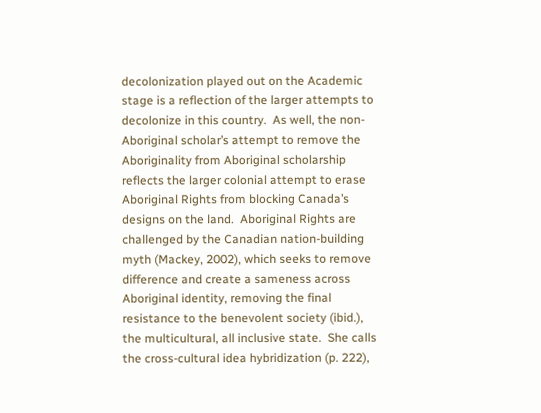decolonization played out on the Academic stage is a reflection of the larger attempts to decolonize in this country.  As well, the non-Aboriginal scholar’s attempt to remove the Aboriginality from Aboriginal scholarship reflects the larger colonial attempt to erase Aboriginal Rights from blocking Canada’s designs on the land.  Aboriginal Rights are challenged by the Canadian nation-building myth (Mackey, 2002), which seeks to remove difference and create a sameness across Aboriginal identity, removing the final resistance to the benevolent society (ibid.), the multicultural, all inclusive state.  She calls the cross-cultural idea hybridization (p. 222),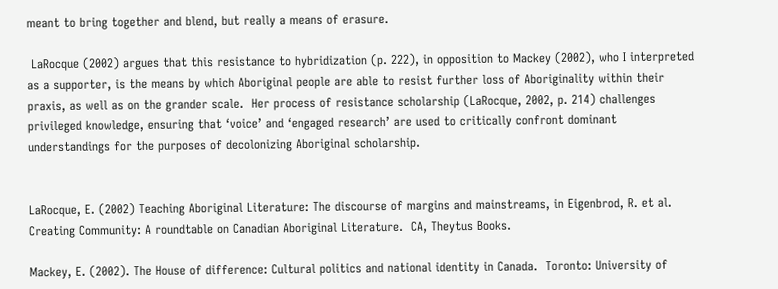meant to bring together and blend, but really a means of erasure.

 LaRocque (2002) argues that this resistance to hybridization (p. 222), in opposition to Mackey (2002), who I interpreted as a supporter, is the means by which Aboriginal people are able to resist further loss of Aboriginality within their praxis, as well as on the grander scale.  Her process of resistance scholarship (LaRocque, 2002, p. 214) challenges privileged knowledge, ensuring that ‘voice’ and ‘engaged research’ are used to critically confront dominant understandings for the purposes of decolonizing Aboriginal scholarship.


LaRocque, E. (2002) Teaching Aboriginal Literature: The discourse of margins and mainstreams, in Eigenbrod, R. et al. Creating Community: A roundtable on Canadian Aboriginal Literature.  CA, Theytus Books.

Mackey, E. (2002). The House of difference: Cultural politics and national identity in Canada.  Toronto: University of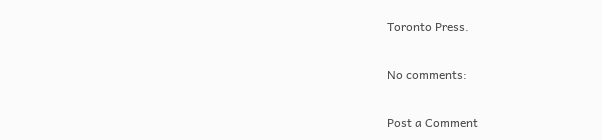Toronto Press.

No comments:

Post a Comment